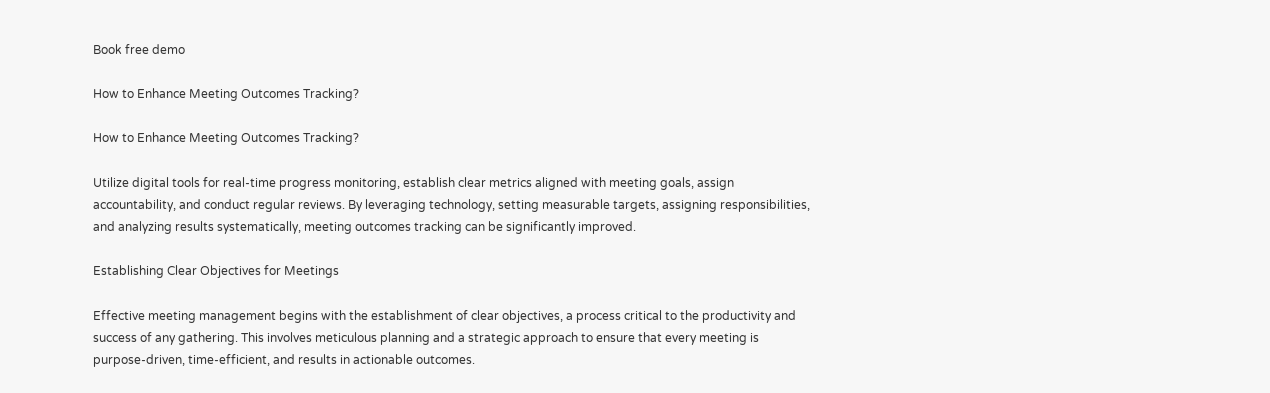Book free demo

How to Enhance Meeting Outcomes Tracking?

How to Enhance Meeting Outcomes Tracking?

Utilize digital tools for real-time progress monitoring, establish clear metrics aligned with meeting goals, assign accountability, and conduct regular reviews. By leveraging technology, setting measurable targets, assigning responsibilities, and analyzing results systematically, meeting outcomes tracking can be significantly improved.

Establishing Clear Objectives for Meetings

Effective meeting management begins with the establishment of clear objectives, a process critical to the productivity and success of any gathering. This involves meticulous planning and a strategic approach to ensure that every meeting is purpose-driven, time-efficient, and results in actionable outcomes.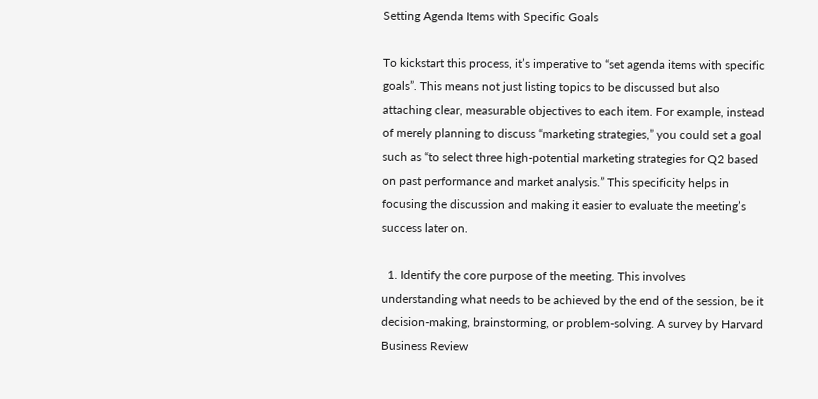Setting Agenda Items with Specific Goals

To kickstart this process, it’s imperative to “set agenda items with specific goals”. This means not just listing topics to be discussed but also attaching clear, measurable objectives to each item. For example, instead of merely planning to discuss “marketing strategies,” you could set a goal such as “to select three high-potential marketing strategies for Q2 based on past performance and market analysis.” This specificity helps in focusing the discussion and making it easier to evaluate the meeting’s success later on.

  1. Identify the core purpose of the meeting. This involves understanding what needs to be achieved by the end of the session, be it decision-making, brainstorming, or problem-solving. A survey by Harvard Business Review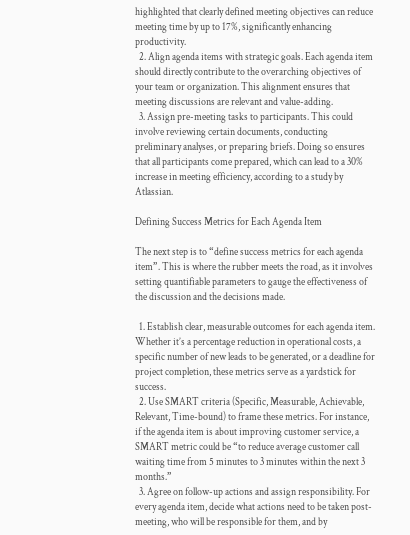highlighted that clearly defined meeting objectives can reduce meeting time by up to 17%, significantly enhancing productivity.
  2. Align agenda items with strategic goals. Each agenda item should directly contribute to the overarching objectives of your team or organization. This alignment ensures that meeting discussions are relevant and value-adding.
  3. Assign pre-meeting tasks to participants. This could involve reviewing certain documents, conducting preliminary analyses, or preparing briefs. Doing so ensures that all participants come prepared, which can lead to a 30% increase in meeting efficiency, according to a study by Atlassian.

Defining Success Metrics for Each Agenda Item

The next step is to “define success metrics for each agenda item”. This is where the rubber meets the road, as it involves setting quantifiable parameters to gauge the effectiveness of the discussion and the decisions made.

  1. Establish clear, measurable outcomes for each agenda item. Whether it’s a percentage reduction in operational costs, a specific number of new leads to be generated, or a deadline for project completion, these metrics serve as a yardstick for success.
  2. Use SMART criteria (Specific, Measurable, Achievable, Relevant, Time-bound) to frame these metrics. For instance, if the agenda item is about improving customer service, a SMART metric could be “to reduce average customer call waiting time from 5 minutes to 3 minutes within the next 3 months.”
  3. Agree on follow-up actions and assign responsibility. For every agenda item, decide what actions need to be taken post-meeting, who will be responsible for them, and by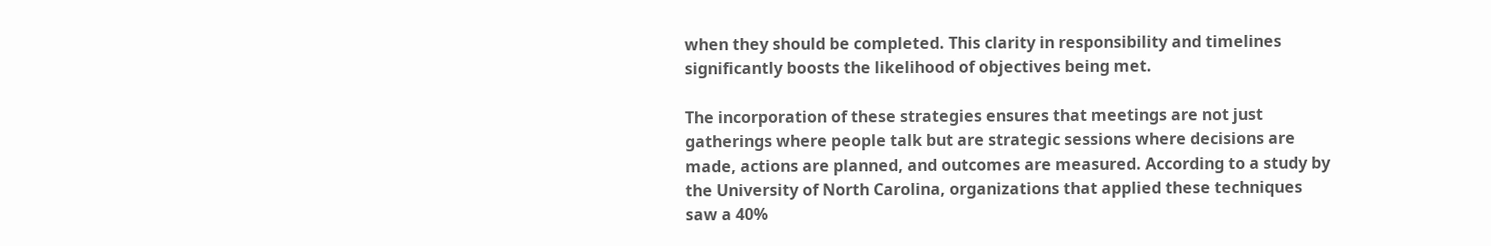when they should be completed. This clarity in responsibility and timelines significantly boosts the likelihood of objectives being met.

The incorporation of these strategies ensures that meetings are not just gatherings where people talk but are strategic sessions where decisions are made, actions are planned, and outcomes are measured. According to a study by the University of North Carolina, organizations that applied these techniques saw a 40%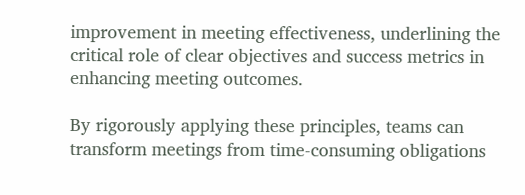improvement in meeting effectiveness, underlining the critical role of clear objectives and success metrics in enhancing meeting outcomes.

By rigorously applying these principles, teams can transform meetings from time-consuming obligations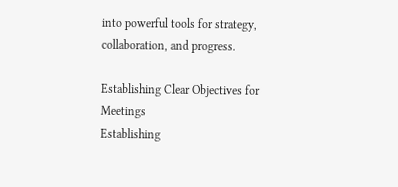into powerful tools for strategy, collaboration, and progress.

Establishing Clear Objectives for Meetings
Establishing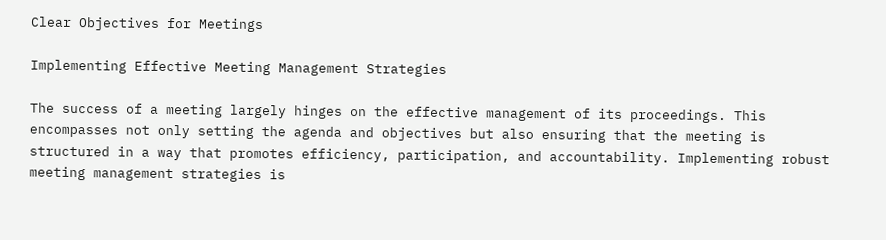Clear Objectives for Meetings

Implementing Effective Meeting Management Strategies

The success of a meeting largely hinges on the effective management of its proceedings. This encompasses not only setting the agenda and objectives but also ensuring that the meeting is structured in a way that promotes efficiency, participation, and accountability. Implementing robust meeting management strategies is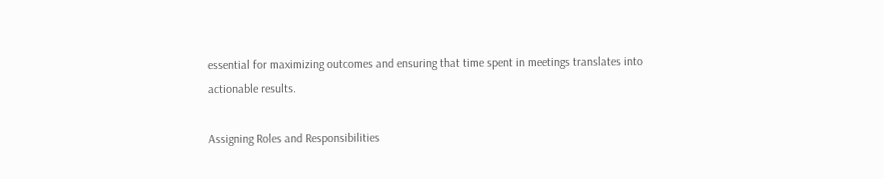essential for maximizing outcomes and ensuring that time spent in meetings translates into actionable results.

Assigning Roles and Responsibilities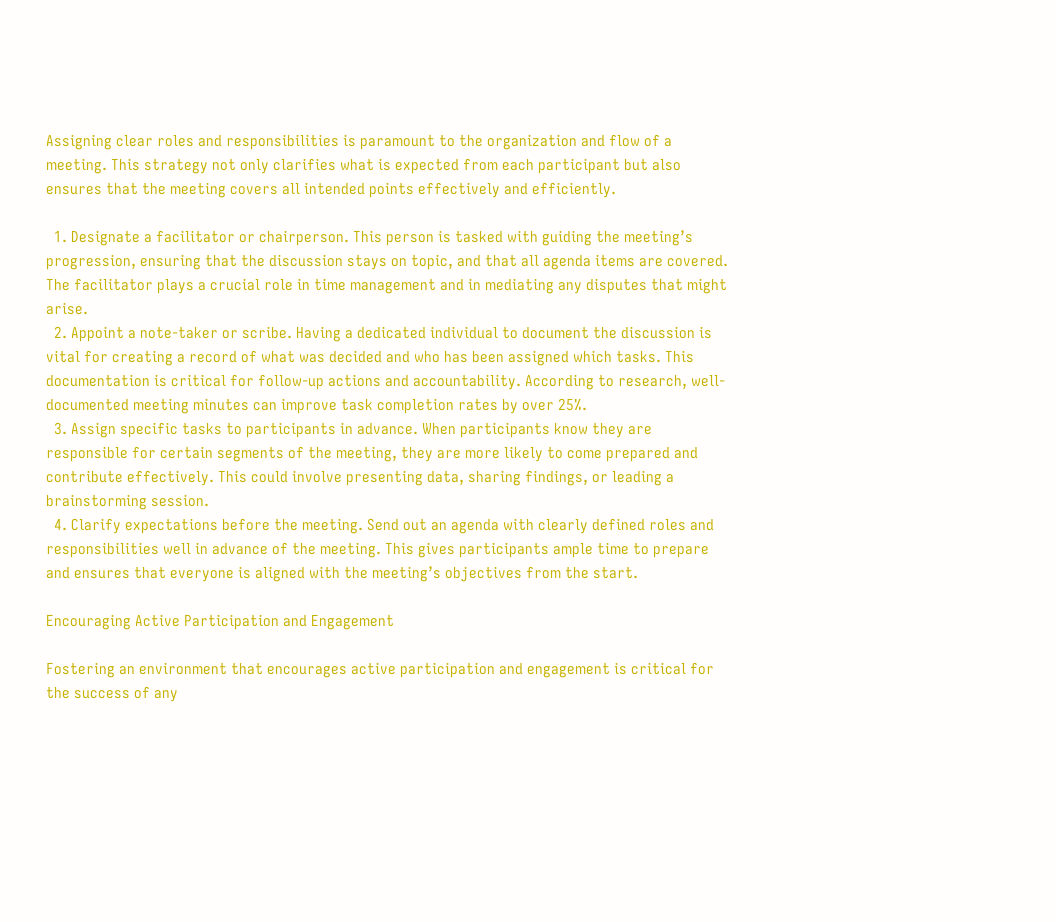Assigning clear roles and responsibilities is paramount to the organization and flow of a meeting. This strategy not only clarifies what is expected from each participant but also ensures that the meeting covers all intended points effectively and efficiently.

  1. Designate a facilitator or chairperson. This person is tasked with guiding the meeting’s progression, ensuring that the discussion stays on topic, and that all agenda items are covered. The facilitator plays a crucial role in time management and in mediating any disputes that might arise.
  2. Appoint a note-taker or scribe. Having a dedicated individual to document the discussion is vital for creating a record of what was decided and who has been assigned which tasks. This documentation is critical for follow-up actions and accountability. According to research, well-documented meeting minutes can improve task completion rates by over 25%.
  3. Assign specific tasks to participants in advance. When participants know they are responsible for certain segments of the meeting, they are more likely to come prepared and contribute effectively. This could involve presenting data, sharing findings, or leading a brainstorming session.
  4. Clarify expectations before the meeting. Send out an agenda with clearly defined roles and responsibilities well in advance of the meeting. This gives participants ample time to prepare and ensures that everyone is aligned with the meeting’s objectives from the start.

Encouraging Active Participation and Engagement

Fostering an environment that encourages active participation and engagement is critical for the success of any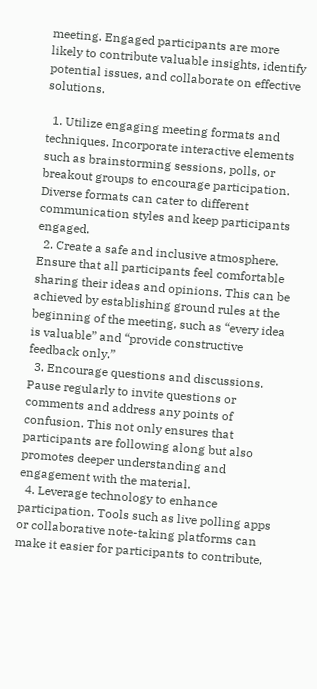meeting. Engaged participants are more likely to contribute valuable insights, identify potential issues, and collaborate on effective solutions.

  1. Utilize engaging meeting formats and techniques. Incorporate interactive elements such as brainstorming sessions, polls, or breakout groups to encourage participation. Diverse formats can cater to different communication styles and keep participants engaged.
  2. Create a safe and inclusive atmosphere. Ensure that all participants feel comfortable sharing their ideas and opinions. This can be achieved by establishing ground rules at the beginning of the meeting, such as “every idea is valuable” and “provide constructive feedback only.”
  3. Encourage questions and discussions. Pause regularly to invite questions or comments and address any points of confusion. This not only ensures that participants are following along but also promotes deeper understanding and engagement with the material.
  4. Leverage technology to enhance participation. Tools such as live polling apps or collaborative note-taking platforms can make it easier for participants to contribute,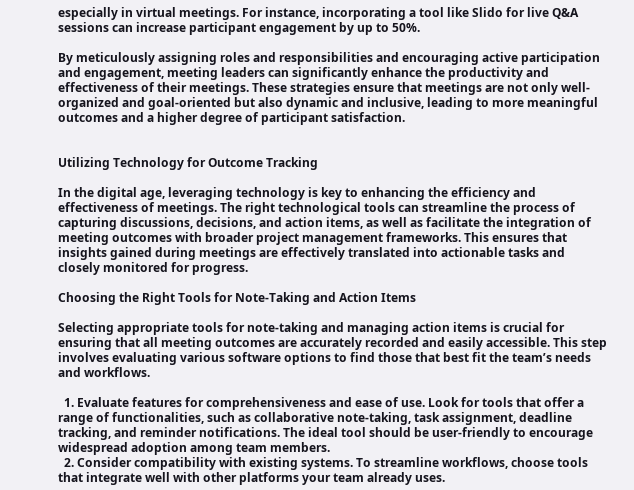especially in virtual meetings. For instance, incorporating a tool like Slido for live Q&A sessions can increase participant engagement by up to 50%.

By meticulously assigning roles and responsibilities and encouraging active participation and engagement, meeting leaders can significantly enhance the productivity and effectiveness of their meetings. These strategies ensure that meetings are not only well-organized and goal-oriented but also dynamic and inclusive, leading to more meaningful outcomes and a higher degree of participant satisfaction.


Utilizing Technology for Outcome Tracking

In the digital age, leveraging technology is key to enhancing the efficiency and effectiveness of meetings. The right technological tools can streamline the process of capturing discussions, decisions, and action items, as well as facilitate the integration of meeting outcomes with broader project management frameworks. This ensures that insights gained during meetings are effectively translated into actionable tasks and closely monitored for progress.

Choosing the Right Tools for Note-Taking and Action Items

Selecting appropriate tools for note-taking and managing action items is crucial for ensuring that all meeting outcomes are accurately recorded and easily accessible. This step involves evaluating various software options to find those that best fit the team’s needs and workflows.

  1. Evaluate features for comprehensiveness and ease of use. Look for tools that offer a range of functionalities, such as collaborative note-taking, task assignment, deadline tracking, and reminder notifications. The ideal tool should be user-friendly to encourage widespread adoption among team members.
  2. Consider compatibility with existing systems. To streamline workflows, choose tools that integrate well with other platforms your team already uses.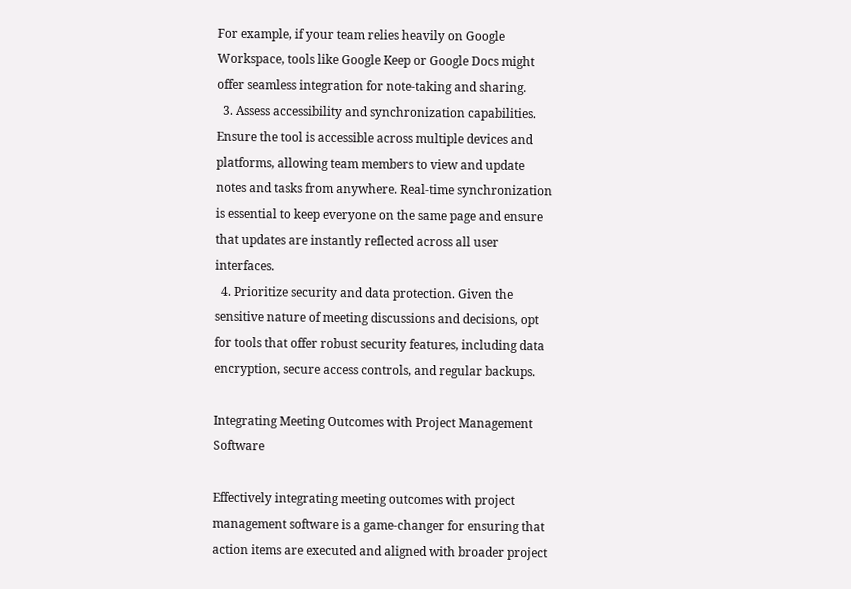For example, if your team relies heavily on Google Workspace, tools like Google Keep or Google Docs might offer seamless integration for note-taking and sharing.
  3. Assess accessibility and synchronization capabilities. Ensure the tool is accessible across multiple devices and platforms, allowing team members to view and update notes and tasks from anywhere. Real-time synchronization is essential to keep everyone on the same page and ensure that updates are instantly reflected across all user interfaces.
  4. Prioritize security and data protection. Given the sensitive nature of meeting discussions and decisions, opt for tools that offer robust security features, including data encryption, secure access controls, and regular backups.

Integrating Meeting Outcomes with Project Management Software

Effectively integrating meeting outcomes with project management software is a game-changer for ensuring that action items are executed and aligned with broader project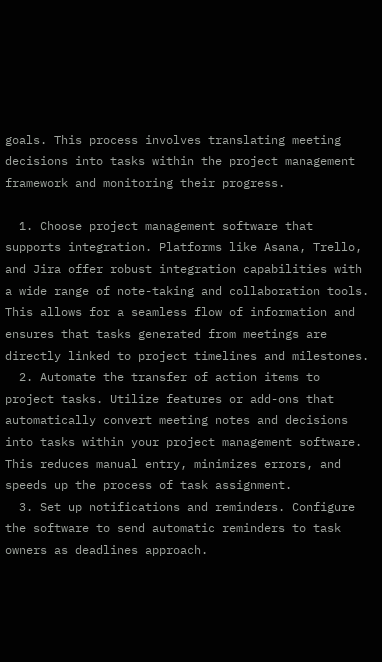goals. This process involves translating meeting decisions into tasks within the project management framework and monitoring their progress.

  1. Choose project management software that supports integration. Platforms like Asana, Trello, and Jira offer robust integration capabilities with a wide range of note-taking and collaboration tools. This allows for a seamless flow of information and ensures that tasks generated from meetings are directly linked to project timelines and milestones.
  2. Automate the transfer of action items to project tasks. Utilize features or add-ons that automatically convert meeting notes and decisions into tasks within your project management software. This reduces manual entry, minimizes errors, and speeds up the process of task assignment.
  3. Set up notifications and reminders. Configure the software to send automatic reminders to task owners as deadlines approach.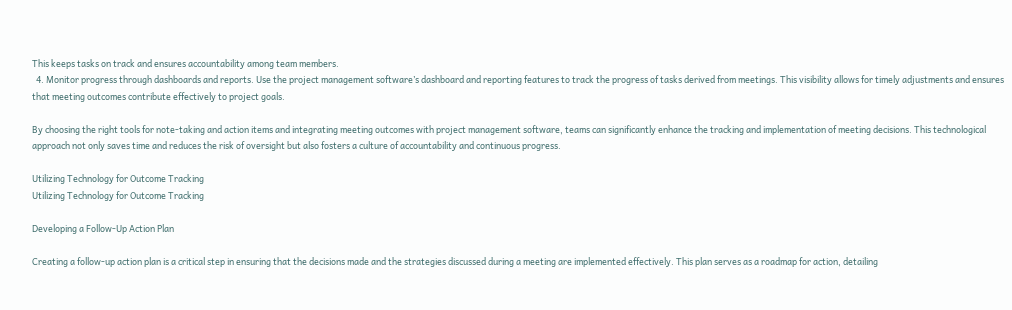This keeps tasks on track and ensures accountability among team members.
  4. Monitor progress through dashboards and reports. Use the project management software’s dashboard and reporting features to track the progress of tasks derived from meetings. This visibility allows for timely adjustments and ensures that meeting outcomes contribute effectively to project goals.

By choosing the right tools for note-taking and action items and integrating meeting outcomes with project management software, teams can significantly enhance the tracking and implementation of meeting decisions. This technological approach not only saves time and reduces the risk of oversight but also fosters a culture of accountability and continuous progress.

Utilizing Technology for Outcome Tracking
Utilizing Technology for Outcome Tracking

Developing a Follow-Up Action Plan

Creating a follow-up action plan is a critical step in ensuring that the decisions made and the strategies discussed during a meeting are implemented effectively. This plan serves as a roadmap for action, detailing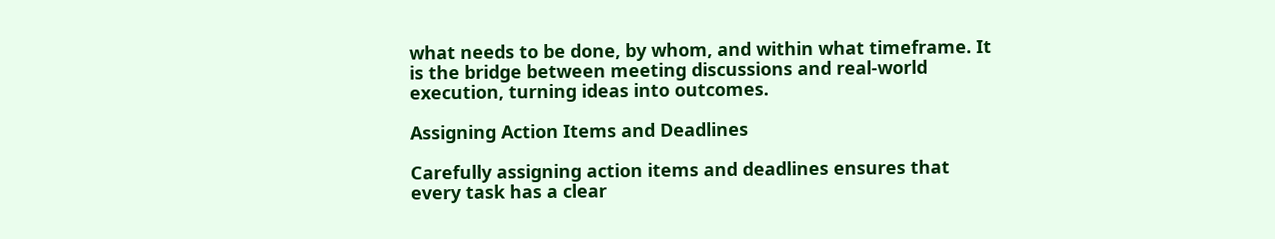what needs to be done, by whom, and within what timeframe. It is the bridge between meeting discussions and real-world execution, turning ideas into outcomes.

Assigning Action Items and Deadlines

Carefully assigning action items and deadlines ensures that every task has a clear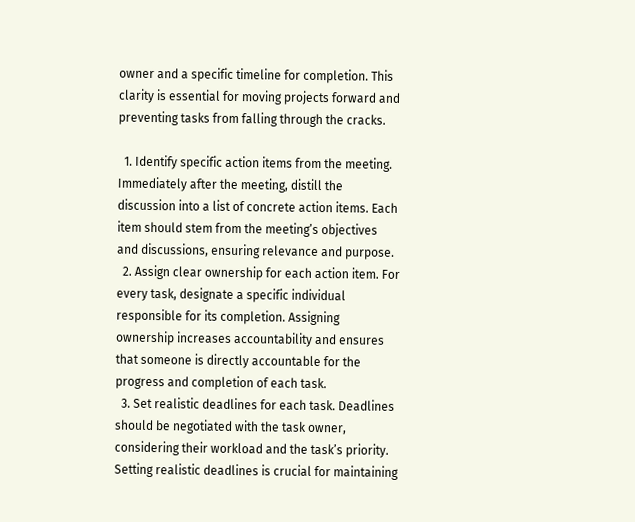owner and a specific timeline for completion. This clarity is essential for moving projects forward and preventing tasks from falling through the cracks.

  1. Identify specific action items from the meeting. Immediately after the meeting, distill the discussion into a list of concrete action items. Each item should stem from the meeting’s objectives and discussions, ensuring relevance and purpose.
  2. Assign clear ownership for each action item. For every task, designate a specific individual responsible for its completion. Assigning ownership increases accountability and ensures that someone is directly accountable for the progress and completion of each task.
  3. Set realistic deadlines for each task. Deadlines should be negotiated with the task owner, considering their workload and the task’s priority. Setting realistic deadlines is crucial for maintaining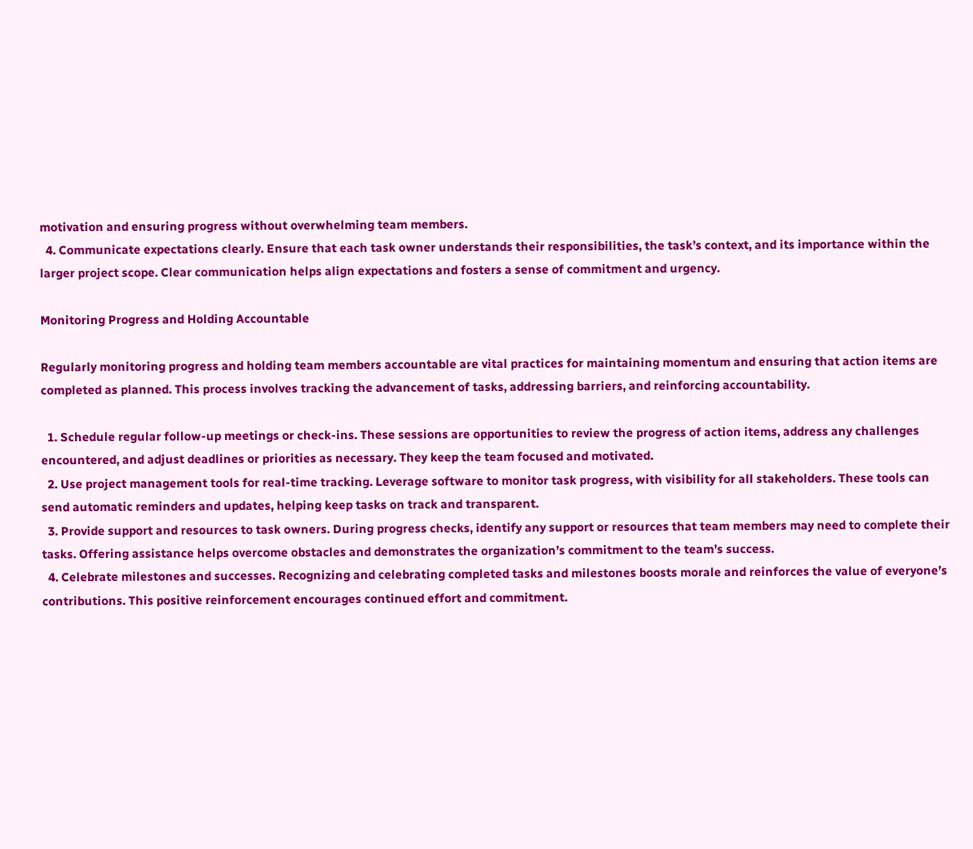motivation and ensuring progress without overwhelming team members.
  4. Communicate expectations clearly. Ensure that each task owner understands their responsibilities, the task’s context, and its importance within the larger project scope. Clear communication helps align expectations and fosters a sense of commitment and urgency.

Monitoring Progress and Holding Accountable

Regularly monitoring progress and holding team members accountable are vital practices for maintaining momentum and ensuring that action items are completed as planned. This process involves tracking the advancement of tasks, addressing barriers, and reinforcing accountability.

  1. Schedule regular follow-up meetings or check-ins. These sessions are opportunities to review the progress of action items, address any challenges encountered, and adjust deadlines or priorities as necessary. They keep the team focused and motivated.
  2. Use project management tools for real-time tracking. Leverage software to monitor task progress, with visibility for all stakeholders. These tools can send automatic reminders and updates, helping keep tasks on track and transparent.
  3. Provide support and resources to task owners. During progress checks, identify any support or resources that team members may need to complete their tasks. Offering assistance helps overcome obstacles and demonstrates the organization’s commitment to the team’s success.
  4. Celebrate milestones and successes. Recognizing and celebrating completed tasks and milestones boosts morale and reinforces the value of everyone’s contributions. This positive reinforcement encourages continued effort and commitment.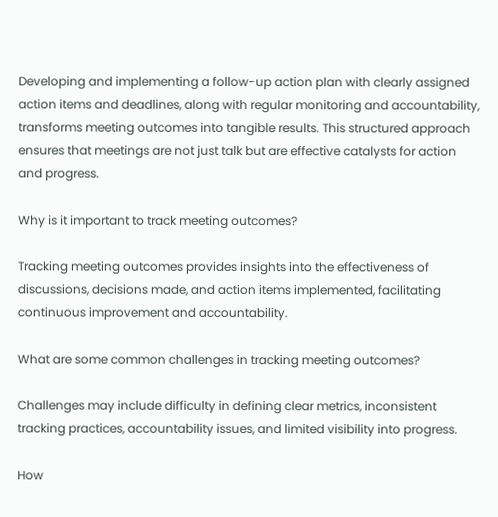Developing and implementing a follow-up action plan with clearly assigned action items and deadlines, along with regular monitoring and accountability, transforms meeting outcomes into tangible results. This structured approach ensures that meetings are not just talk but are effective catalysts for action and progress.

Why is it important to track meeting outcomes?

Tracking meeting outcomes provides insights into the effectiveness of discussions, decisions made, and action items implemented, facilitating continuous improvement and accountability.

What are some common challenges in tracking meeting outcomes?

Challenges may include difficulty in defining clear metrics, inconsistent tracking practices, accountability issues, and limited visibility into progress.

How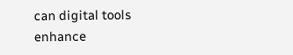can digital tools enhance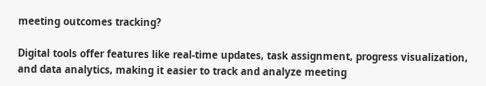meeting outcomes tracking?

Digital tools offer features like real-time updates, task assignment, progress visualization, and data analytics, making it easier to track and analyze meeting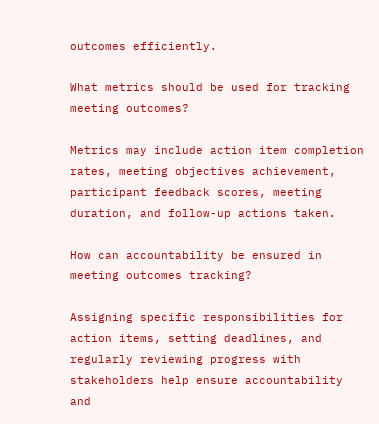outcomes efficiently.

What metrics should be used for tracking meeting outcomes?

Metrics may include action item completion rates, meeting objectives achievement, participant feedback scores, meeting duration, and follow-up actions taken.

How can accountability be ensured in meeting outcomes tracking?

Assigning specific responsibilities for action items, setting deadlines, and regularly reviewing progress with stakeholders help ensure accountability and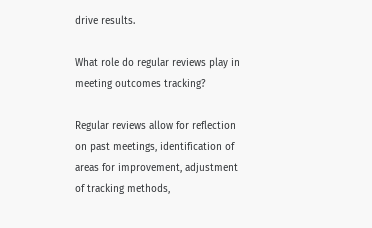drive results.

What role do regular reviews play in meeting outcomes tracking?

Regular reviews allow for reflection on past meetings, identification of areas for improvement, adjustment of tracking methods,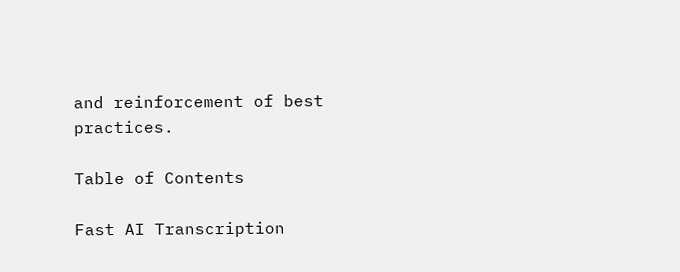and reinforcement of best practices.

Table of Contents

Fast AI Transcription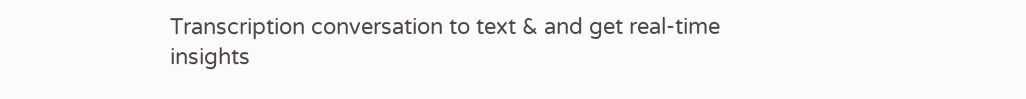Transcription conversation to text & and get real-time insights